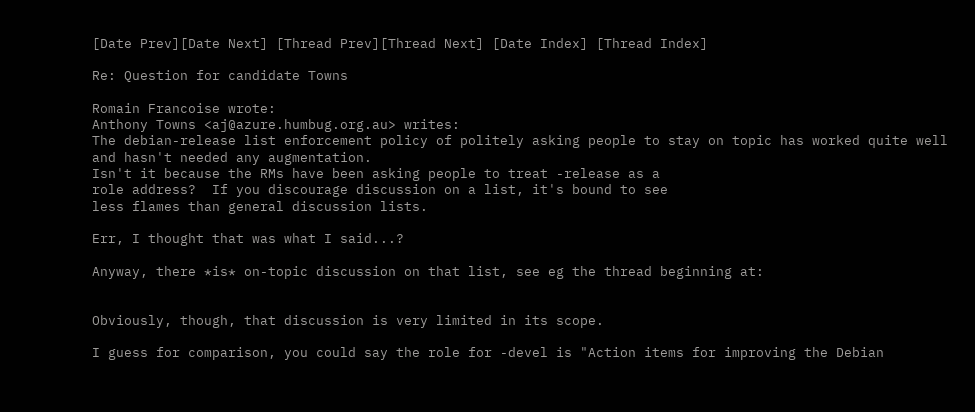[Date Prev][Date Next] [Thread Prev][Thread Next] [Date Index] [Thread Index]

Re: Question for candidate Towns

Romain Francoise wrote:
Anthony Towns <aj@azure.humbug.org.au> writes:
The debian-release list enforcement policy of politely asking people to stay on topic has worked quite well and hasn't needed any augmentation.
Isn't it because the RMs have been asking people to treat -release as a
role address?  If you discourage discussion on a list, it's bound to see
less flames than general discussion lists.

Err, I thought that was what I said...?

Anyway, there *is* on-topic discussion on that list, see eg the thread beginning at:


Obviously, though, that discussion is very limited in its scope.

I guess for comparison, you could say the role for -devel is "Action items for improving the Debian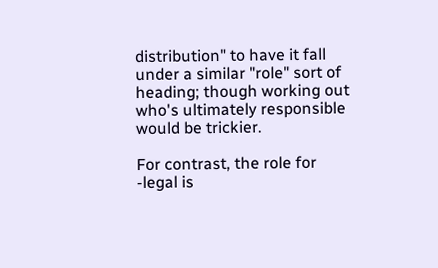distribution" to have it fall under a similar "role" sort of heading; though working out who's ultimately responsible would be trickier.

For contrast, the role for -legal is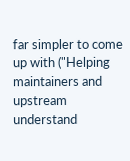far simpler to come up with ("Helping maintainers and upstream understand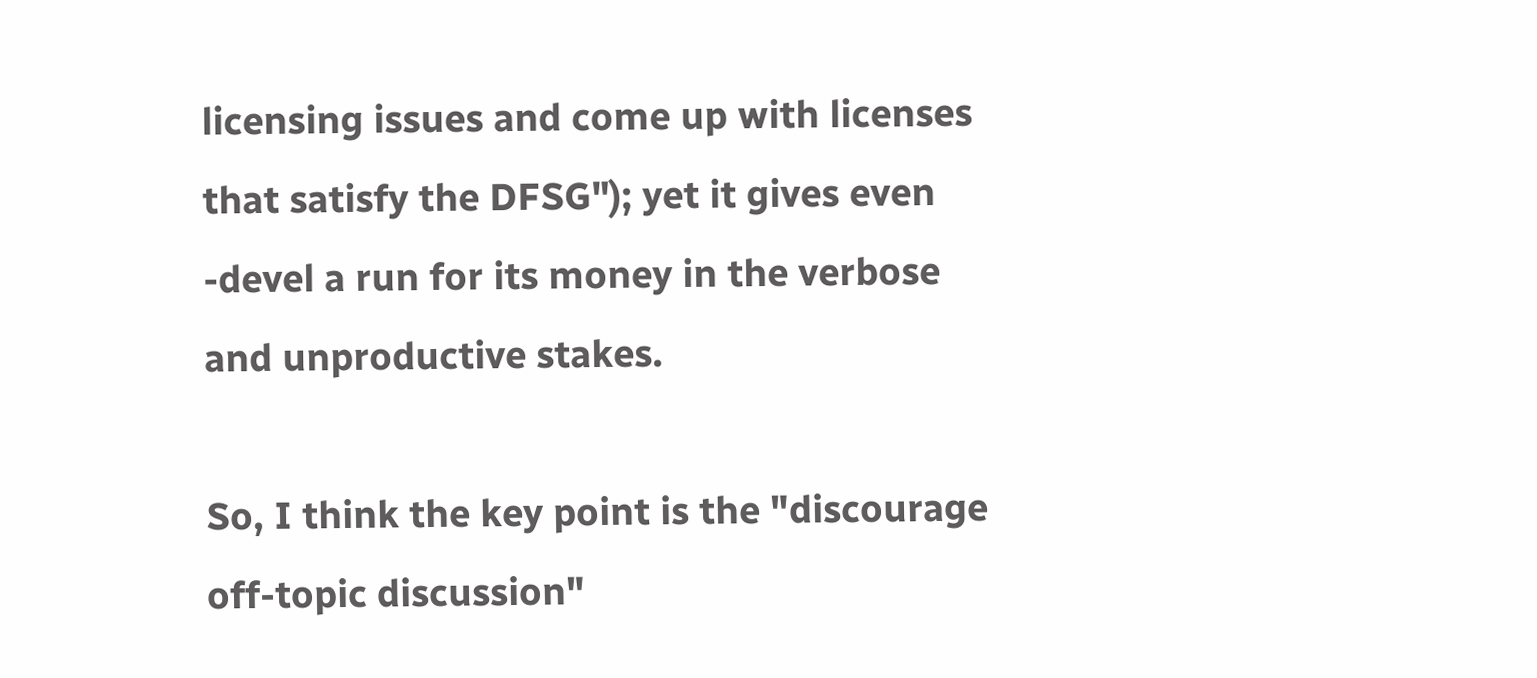licensing issues and come up with licenses that satisfy the DFSG"); yet it gives even -devel a run for its money in the verbose and unproductive stakes.

So, I think the key point is the "discourage off-topic discussion"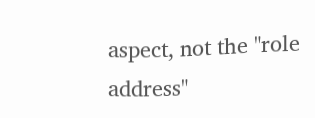aspect, not the "role address"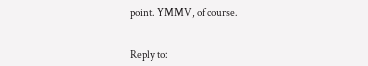point. YMMV, of course.


Reply to: